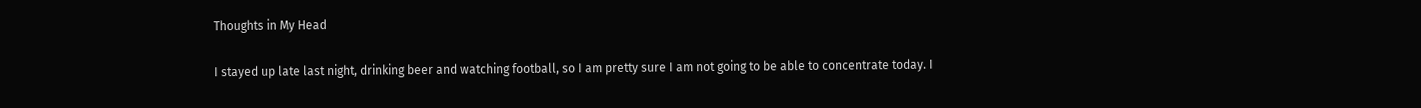Thoughts in My Head

I stayed up late last night, drinking beer and watching football, so I am pretty sure I am not going to be able to concentrate today. I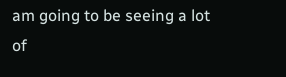am going to be seeing a lot of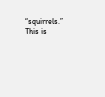“squirrels.” This is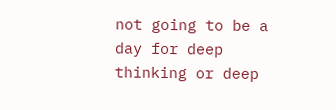not going to be a day for deep thinking or deep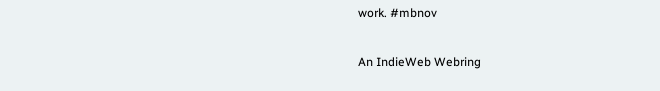work. #mbnov

An IndieWeb Webring